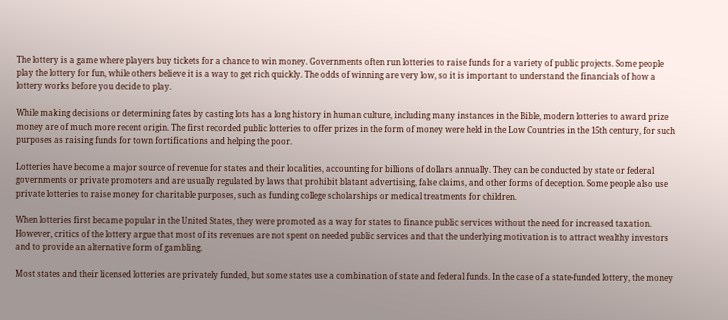The lottery is a game where players buy tickets for a chance to win money. Governments often run lotteries to raise funds for a variety of public projects. Some people play the lottery for fun, while others believe it is a way to get rich quickly. The odds of winning are very low, so it is important to understand the financials of how a lottery works before you decide to play.

While making decisions or determining fates by casting lots has a long history in human culture, including many instances in the Bible, modern lotteries to award prize money are of much more recent origin. The first recorded public lotteries to offer prizes in the form of money were held in the Low Countries in the 15th century, for such purposes as raising funds for town fortifications and helping the poor.

Lotteries have become a major source of revenue for states and their localities, accounting for billions of dollars annually. They can be conducted by state or federal governments or private promoters and are usually regulated by laws that prohibit blatant advertising, false claims, and other forms of deception. Some people also use private lotteries to raise money for charitable purposes, such as funding college scholarships or medical treatments for children.

When lotteries first became popular in the United States, they were promoted as a way for states to finance public services without the need for increased taxation. However, critics of the lottery argue that most of its revenues are not spent on needed public services and that the underlying motivation is to attract wealthy investors and to provide an alternative form of gambling.

Most states and their licensed lotteries are privately funded, but some states use a combination of state and federal funds. In the case of a state-funded lottery, the money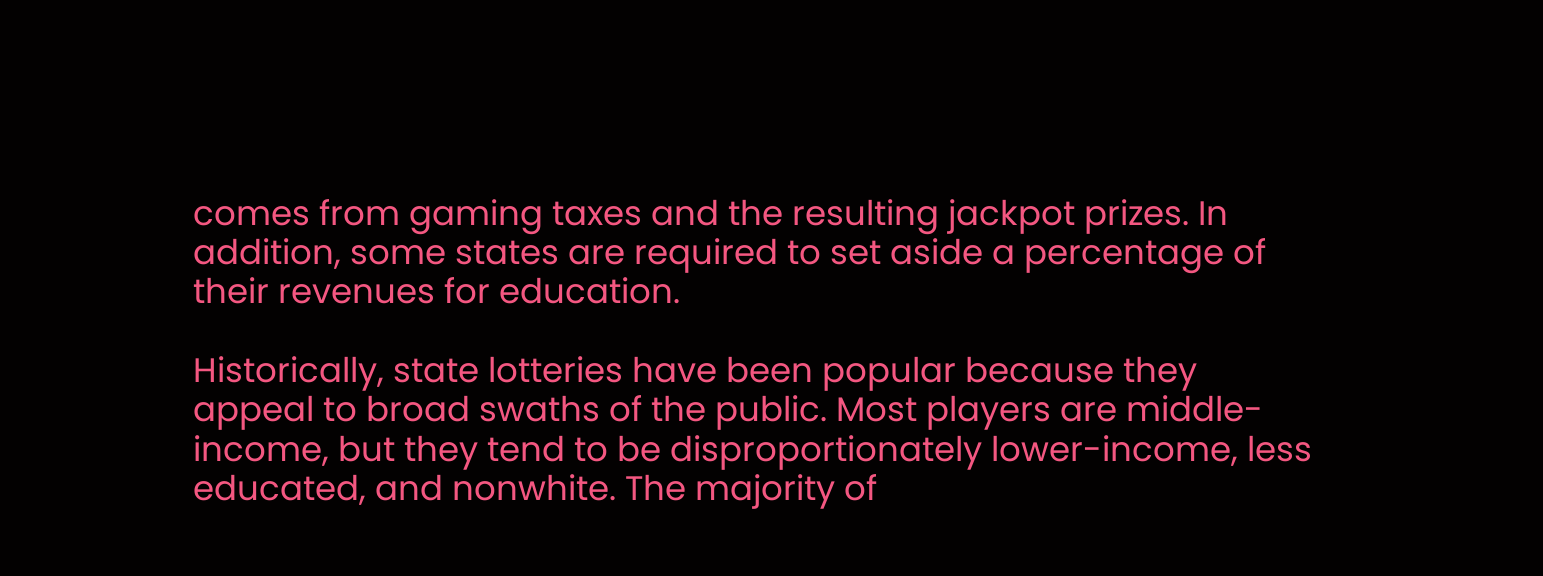comes from gaming taxes and the resulting jackpot prizes. In addition, some states are required to set aside a percentage of their revenues for education.

Historically, state lotteries have been popular because they appeal to broad swaths of the public. Most players are middle-income, but they tend to be disproportionately lower-income, less educated, and nonwhite. The majority of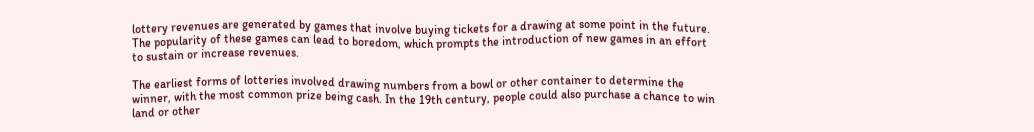lottery revenues are generated by games that involve buying tickets for a drawing at some point in the future. The popularity of these games can lead to boredom, which prompts the introduction of new games in an effort to sustain or increase revenues.

The earliest forms of lotteries involved drawing numbers from a bowl or other container to determine the winner, with the most common prize being cash. In the 19th century, people could also purchase a chance to win land or other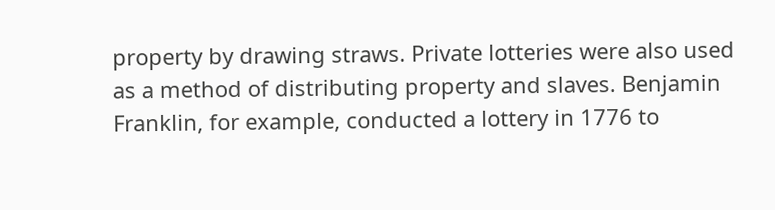property by drawing straws. Private lotteries were also used as a method of distributing property and slaves. Benjamin Franklin, for example, conducted a lottery in 1776 to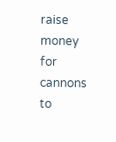raise money for cannons to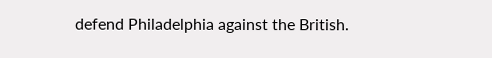defend Philadelphia against the British.